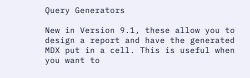Query Generators

New in Version 9.1, these allow you to design a report and have the generated MDX put in a cell. This is useful when you want to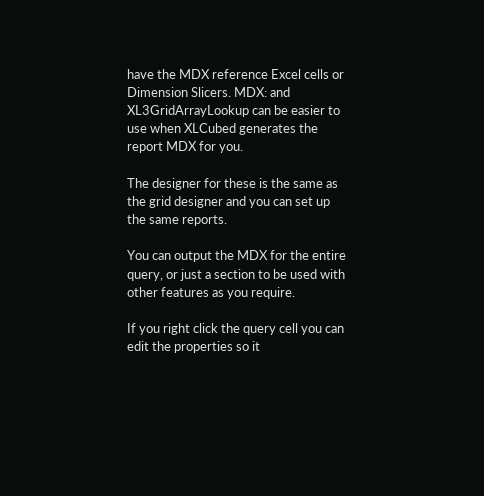have the MDX reference Excel cells or Dimension Slicers. MDX: and XL3GridArrayLookup can be easier to use when XLCubed generates the report MDX for you.

The designer for these is the same as the grid designer and you can set up the same reports.

You can output the MDX for the entire query, or just a section to be used with other features as you require.

If you right click the query cell you can edit the properties so it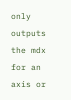only outputs the mdx for an axis or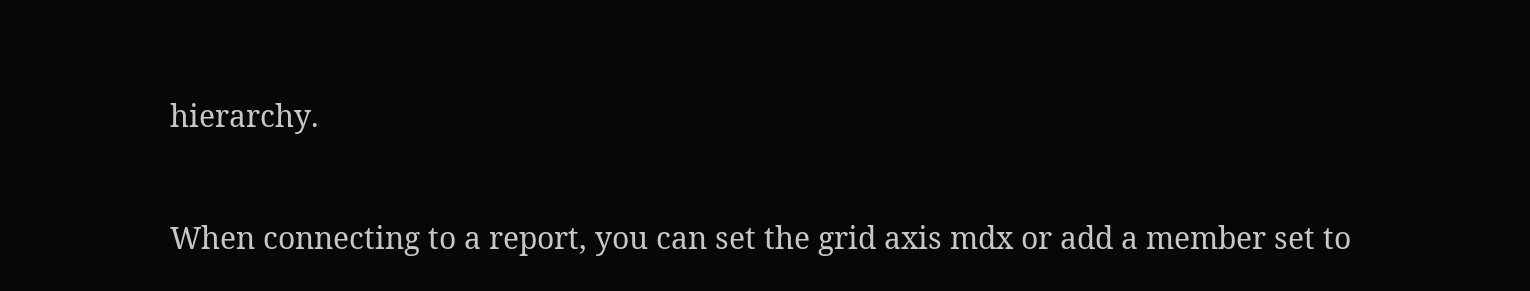hierarchy.

When connecting to a report, you can set the grid axis mdx or add a member set to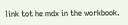link tot he mdx in the workbook.